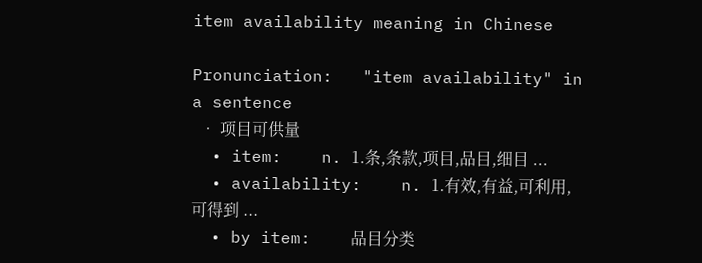item availability meaning in Chinese

Pronunciation:   "item availability" in a sentence
  • 项目可供量
  • item:    n. 1.条,条款,项目,品目,细目 ...
  • availability:    n. 1.有效,有益,可利用,可得到 ...
  • by item:    品目分类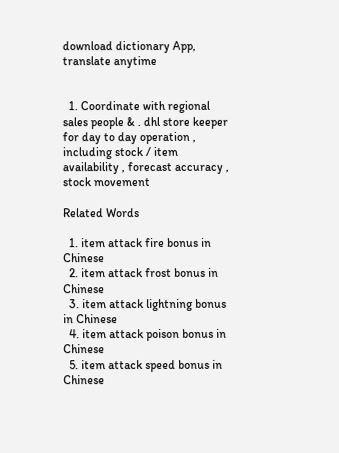download dictionary App, translate anytime


  1. Coordinate with regional sales people & . dhl store keeper for day to day operation , including stock / item availability , forecast accuracy , stock movement

Related Words

  1. item attack fire bonus in Chinese
  2. item attack frost bonus in Chinese
  3. item attack lightning bonus in Chinese
  4. item attack poison bonus in Chinese
  5. item attack speed bonus in Chinese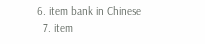6. item bank in Chinese
  7. item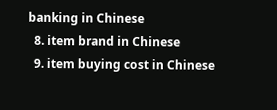banking in Chinese
  8. item brand in Chinese
  9. item buying cost in Chinese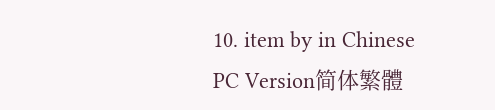10. item by in Chinese
PC Version简体繁體